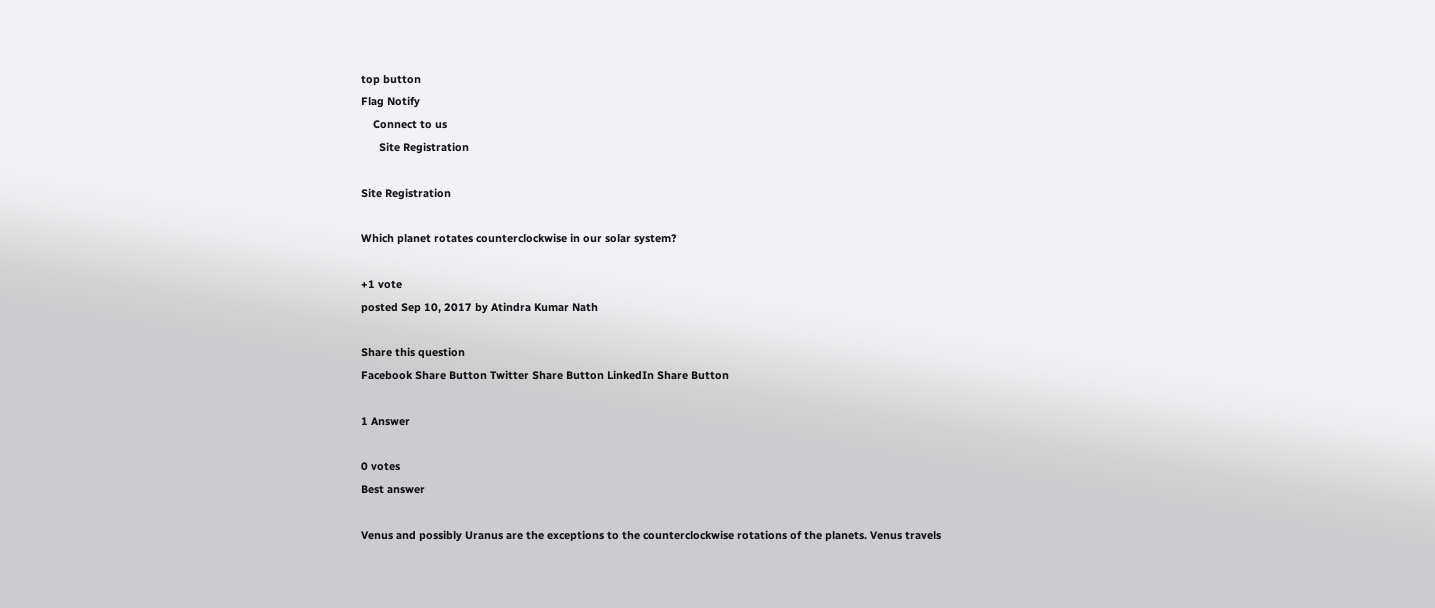top button
Flag Notify
    Connect to us
      Site Registration

Site Registration

Which planet rotates counterclockwise in our solar system?

+1 vote
posted Sep 10, 2017 by Atindra Kumar Nath

Share this question
Facebook Share Button Twitter Share Button LinkedIn Share Button

1 Answer

0 votes
Best answer

Venus and possibly Uranus are the exceptions to the counterclockwise rotations of the planets. Venus travels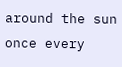around the sun once every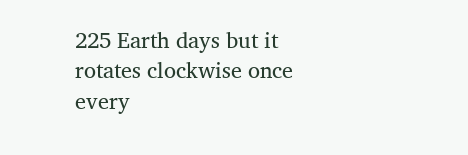225 Earth days but it rotates clockwise once every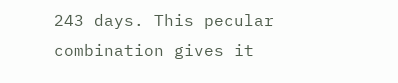243 days. This pecular combination gives it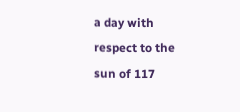a day with respect to the sun of 117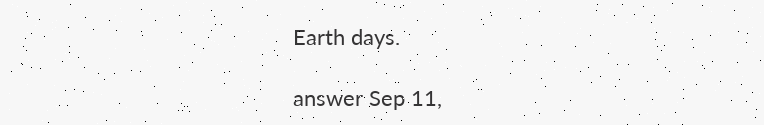Earth days.

answer Sep 11,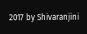2017 by Shivaranjini